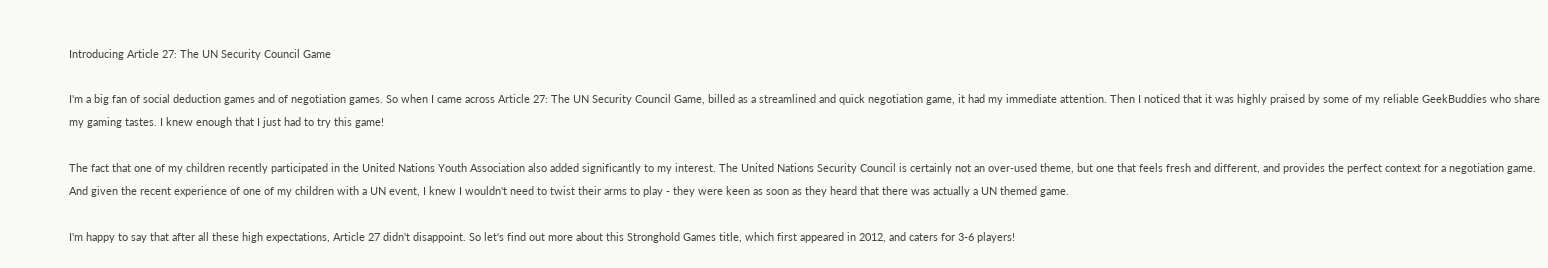Introducing Article 27: The UN Security Council Game

I'm a big fan of social deduction games and of negotiation games. So when I came across Article 27: The UN Security Council Game, billed as a streamlined and quick negotiation game, it had my immediate attention. Then I noticed that it was highly praised by some of my reliable GeekBuddies who share my gaming tastes. I knew enough that I just had to try this game!

The fact that one of my children recently participated in the United Nations Youth Association also added significantly to my interest. The United Nations Security Council is certainly not an over-used theme, but one that feels fresh and different, and provides the perfect context for a negotiation game. And given the recent experience of one of my children with a UN event, I knew I wouldn't need to twist their arms to play - they were keen as soon as they heard that there was actually a UN themed game.

I'm happy to say that after all these high expectations, Article 27 didn't disappoint. So let's find out more about this Stronghold Games title, which first appeared in 2012, and caters for 3-6 players!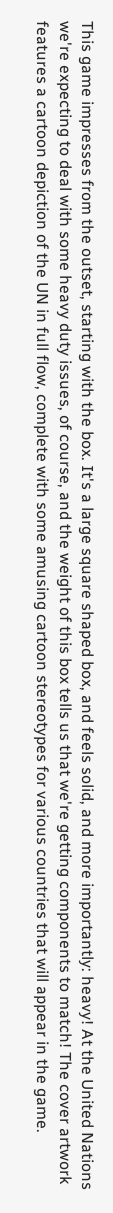This game impresses from the outset, starting with the box. It's a large square shaped box, and feels solid, and more importantly: heavy! At the United Nations we're expecting to deal with some heavy duty issues, of course, and the weight of this box tells us that we're getting components to match! The cover artwork features a cartoon depiction of the UN in full flow, complete with some amusing cartoon stereotypes for various countries that will appear in the game.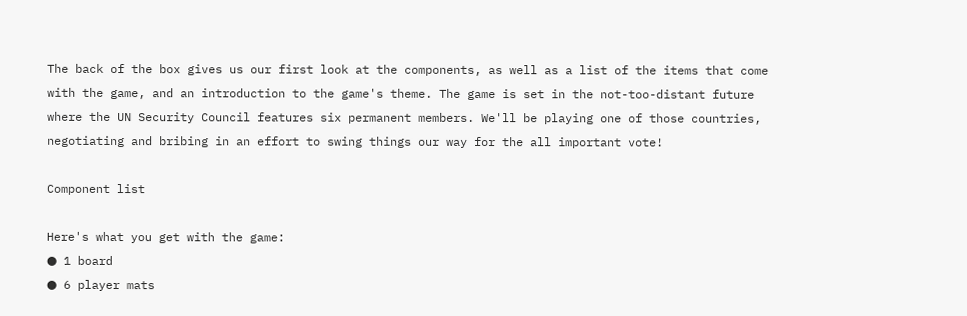The back of the box gives us our first look at the components, as well as a list of the items that come with the game, and an introduction to the game's theme. The game is set in the not-too-distant future where the UN Security Council features six permanent members. We'll be playing one of those countries, negotiating and bribing in an effort to swing things our way for the all important vote!

Component list

Here's what you get with the game:
● 1 board
● 6 player mats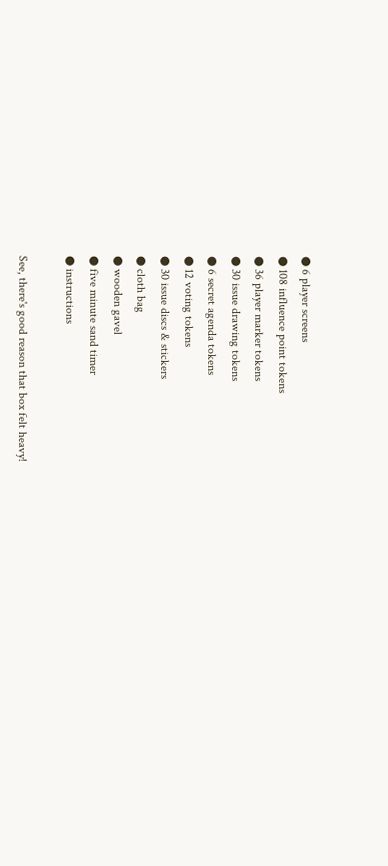● 6 player screens
● 108 influence point tokens
● 36 player marker tokens
● 30 issue drawing tokens
● 6 secret agenda tokens
● 12 voting tokens
● 30 issue discs & stickers
● cloth bag
● wooden gavel
● five minute sand timer
● instructions

See, there's good reason that box felt heavy!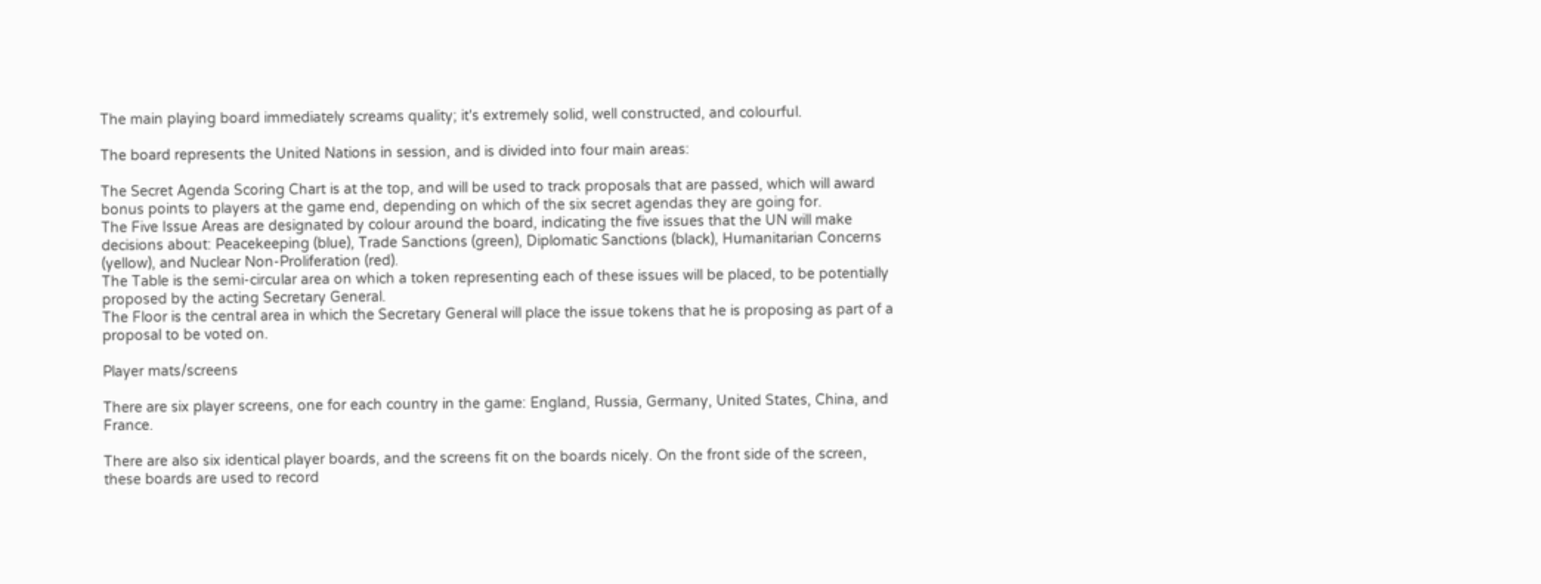The main playing board immediately screams quality; it's extremely solid, well constructed, and colourful.

The board represents the United Nations in session, and is divided into four main areas:

The Secret Agenda Scoring Chart is at the top, and will be used to track proposals that are passed, which will award bonus points to players at the game end, depending on which of the six secret agendas they are going for.
The Five Issue Areas are designated by colour around the board, indicating the five issues that the UN will make decisions about: Peacekeeping (blue), Trade Sanctions (green), Diplomatic Sanctions (black), Humanitarian Concerns (yellow), and Nuclear Non-Proliferation (red).
The Table is the semi-circular area on which a token representing each of these issues will be placed, to be potentially proposed by the acting Secretary General.
The Floor is the central area in which the Secretary General will place the issue tokens that he is proposing as part of a proposal to be voted on.

Player mats/screens

There are six player screens, one for each country in the game: England, Russia, Germany, United States, China, and France.

There are also six identical player boards, and the screens fit on the boards nicely. On the front side of the screen, these boards are used to record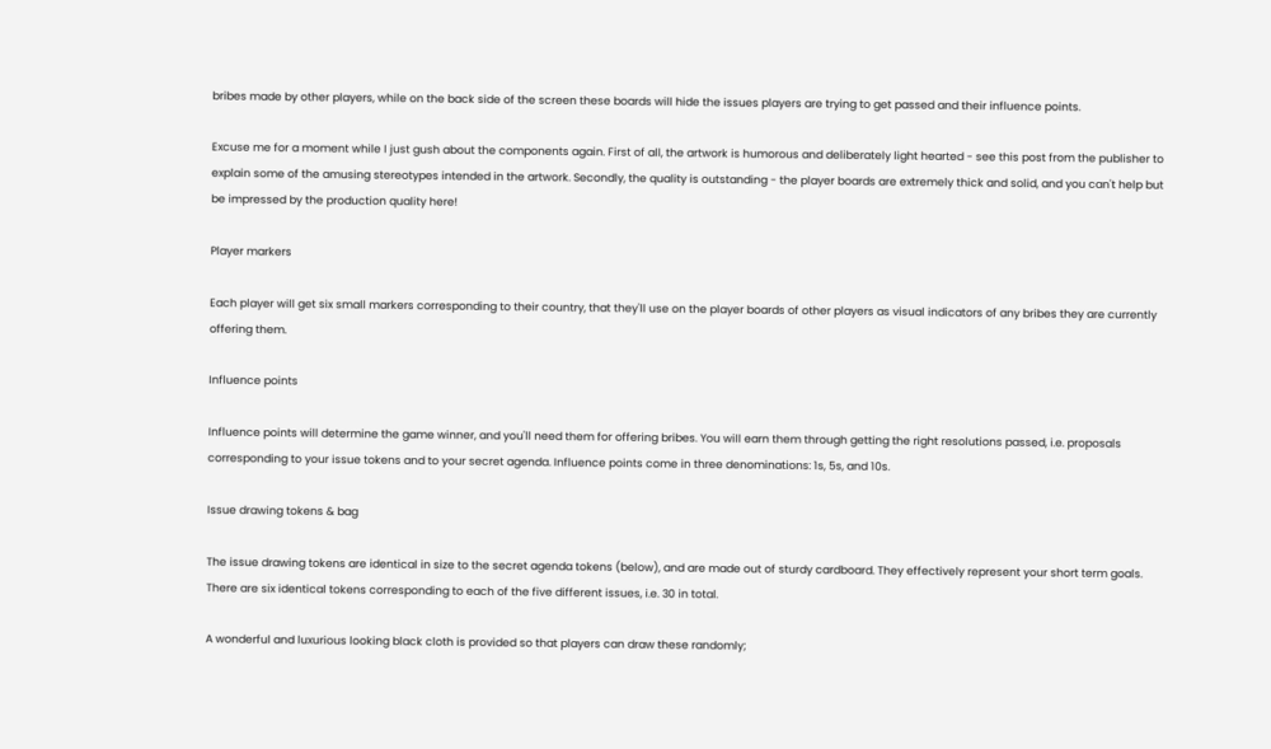bribes made by other players, while on the back side of the screen these boards will hide the issues players are trying to get passed and their influence points.

Excuse me for a moment while I just gush about the components again. First of all, the artwork is humorous and deliberately light hearted - see this post from the publisher to explain some of the amusing stereotypes intended in the artwork. Secondly, the quality is outstanding - the player boards are extremely thick and solid, and you can't help but be impressed by the production quality here!

Player markers

Each player will get six small markers corresponding to their country, that they'll use on the player boards of other players as visual indicators of any bribes they are currently offering them.

Influence points

Influence points will determine the game winner, and you'll need them for offering bribes. You will earn them through getting the right resolutions passed, i.e. proposals corresponding to your issue tokens and to your secret agenda. Influence points come in three denominations: 1s, 5s, and 10s.

Issue drawing tokens & bag

The issue drawing tokens are identical in size to the secret agenda tokens (below), and are made out of sturdy cardboard. They effectively represent your short term goals. There are six identical tokens corresponding to each of the five different issues, i.e. 30 in total.

A wonderful and luxurious looking black cloth is provided so that players can draw these randomly;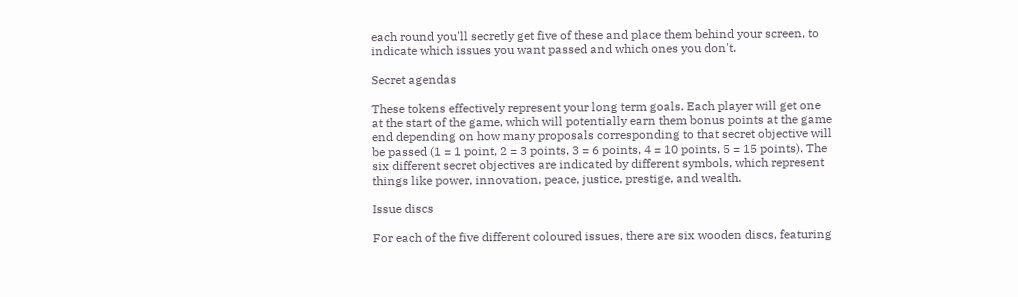each round you'll secretly get five of these and place them behind your screen, to indicate which issues you want passed and which ones you don't.

Secret agendas

These tokens effectively represent your long term goals. Each player will get one at the start of the game, which will potentially earn them bonus points at the game end depending on how many proposals corresponding to that secret objective will be passed (1 = 1 point, 2 = 3 points, 3 = 6 points, 4 = 10 points, 5 = 15 points). The six different secret objectives are indicated by different symbols, which represent things like power, innovation, peace, justice, prestige, and wealth.

Issue discs

For each of the five different coloured issues, there are six wooden discs, featuring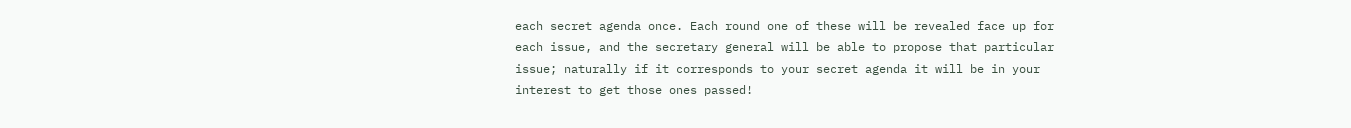each secret agenda once. Each round one of these will be revealed face up for each issue, and the secretary general will be able to propose that particular issue; naturally if it corresponds to your secret agenda it will be in your interest to get those ones passed!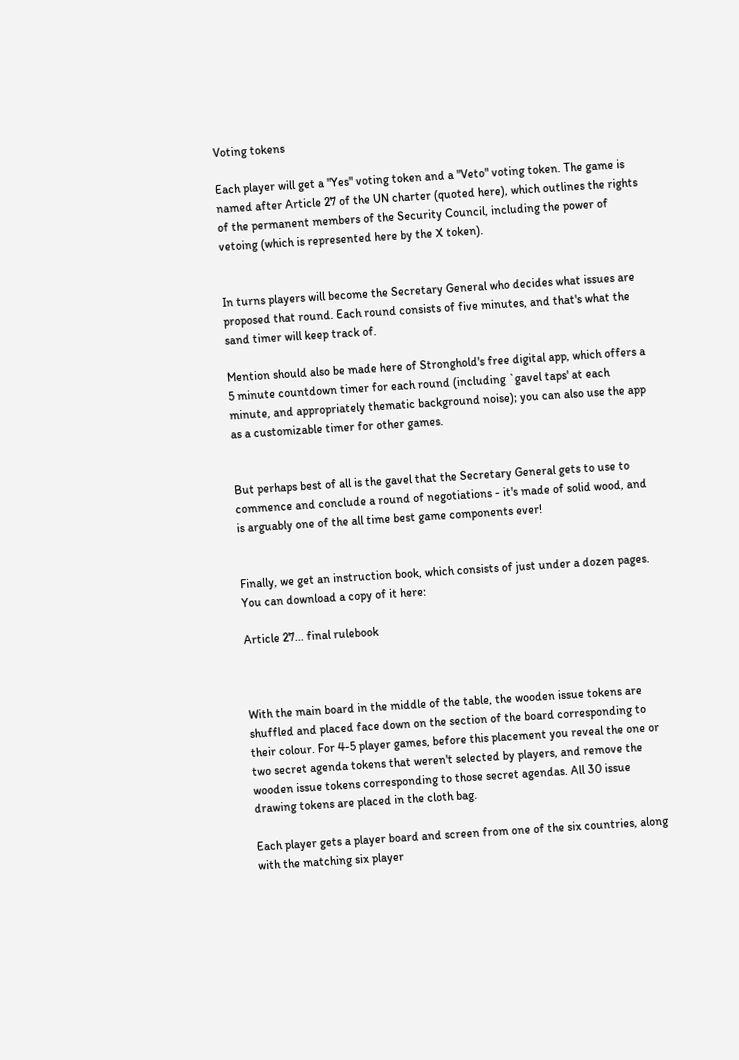Voting tokens

Each player will get a "Yes" voting token and a "Veto" voting token. The game is named after Article 27 of the UN charter (quoted here), which outlines the rights of the permanent members of the Security Council, including the power of vetoing (which is represented here by the X token).


In turns players will become the Secretary General who decides what issues are proposed that round. Each round consists of five minutes, and that's what the sand timer will keep track of.

Mention should also be made here of Stronghold's free digital app, which offers a 5 minute countdown timer for each round (including `gavel taps' at each minute, and appropriately thematic background noise); you can also use the app as a customizable timer for other games.


But perhaps best of all is the gavel that the Secretary General gets to use to commence and conclude a round of negotiations - it's made of solid wood, and is arguably one of the all time best game components ever!


Finally, we get an instruction book, which consists of just under a dozen pages. You can download a copy of it here:

Article 27... final rulebook



With the main board in the middle of the table, the wooden issue tokens are shuffled and placed face down on the section of the board corresponding to their colour. For 4-5 player games, before this placement you reveal the one or two secret agenda tokens that weren't selected by players, and remove the wooden issue tokens corresponding to those secret agendas. All 30 issue drawing tokens are placed in the cloth bag.

Each player gets a player board and screen from one of the six countries, along with the matching six player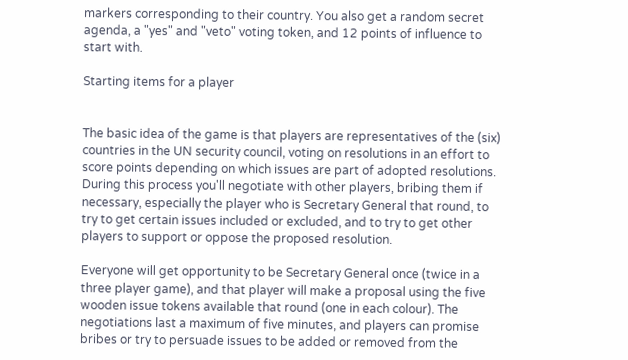markers corresponding to their country. You also get a random secret agenda, a "yes" and "veto" voting token, and 12 points of influence to start with.

Starting items for a player


The basic idea of the game is that players are representatives of the (six) countries in the UN security council, voting on resolutions in an effort to score points depending on which issues are part of adopted resolutions. During this process you'll negotiate with other players, bribing them if necessary, especially the player who is Secretary General that round, to try to get certain issues included or excluded, and to try to get other players to support or oppose the proposed resolution.

Everyone will get opportunity to be Secretary General once (twice in a three player game), and that player will make a proposal using the five wooden issue tokens available that round (one in each colour). The negotiations last a maximum of five minutes, and players can promise bribes or try to persuade issues to be added or removed from the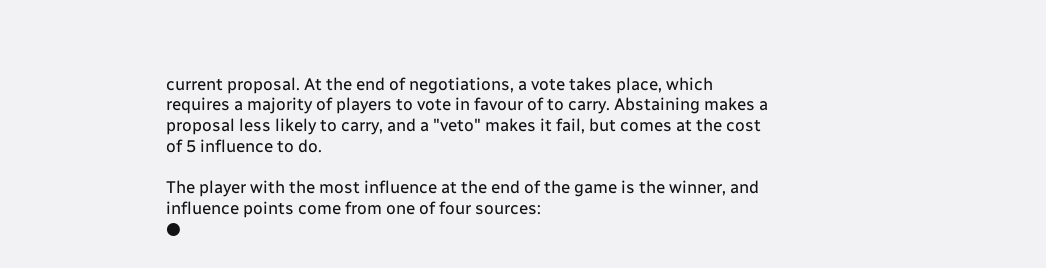current proposal. At the end of negotiations, a vote takes place, which requires a majority of players to vote in favour of to carry. Abstaining makes a proposal less likely to carry, and a "veto" makes it fail, but comes at the cost of 5 influence to do.

The player with the most influence at the end of the game is the winner, and influence points come from one of four sources:
●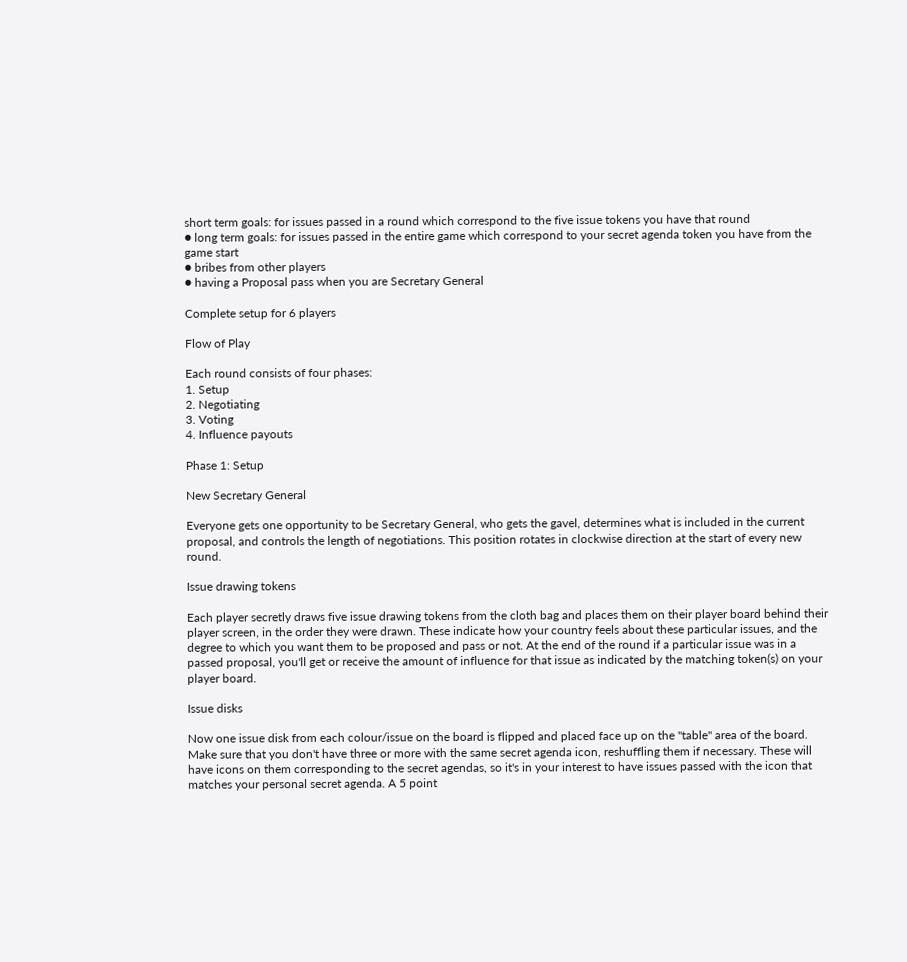short term goals: for issues passed in a round which correspond to the five issue tokens you have that round
● long term goals: for issues passed in the entire game which correspond to your secret agenda token you have from the game start
● bribes from other players
● having a Proposal pass when you are Secretary General

Complete setup for 6 players

Flow of Play

Each round consists of four phases:
1. Setup
2. Negotiating
3. Voting
4. Influence payouts

Phase 1: Setup

New Secretary General

Everyone gets one opportunity to be Secretary General, who gets the gavel, determines what is included in the current proposal, and controls the length of negotiations. This position rotates in clockwise direction at the start of every new round.

Issue drawing tokens

Each player secretly draws five issue drawing tokens from the cloth bag and places them on their player board behind their player screen, in the order they were drawn. These indicate how your country feels about these particular issues, and the degree to which you want them to be proposed and pass or not. At the end of the round if a particular issue was in a passed proposal, you'll get or receive the amount of influence for that issue as indicated by the matching token(s) on your player board.

Issue disks

Now one issue disk from each colour/issue on the board is flipped and placed face up on the "table" area of the board. Make sure that you don't have three or more with the same secret agenda icon, reshuffling them if necessary. These will have icons on them corresponding to the secret agendas, so it's in your interest to have issues passed with the icon that matches your personal secret agenda. A 5 point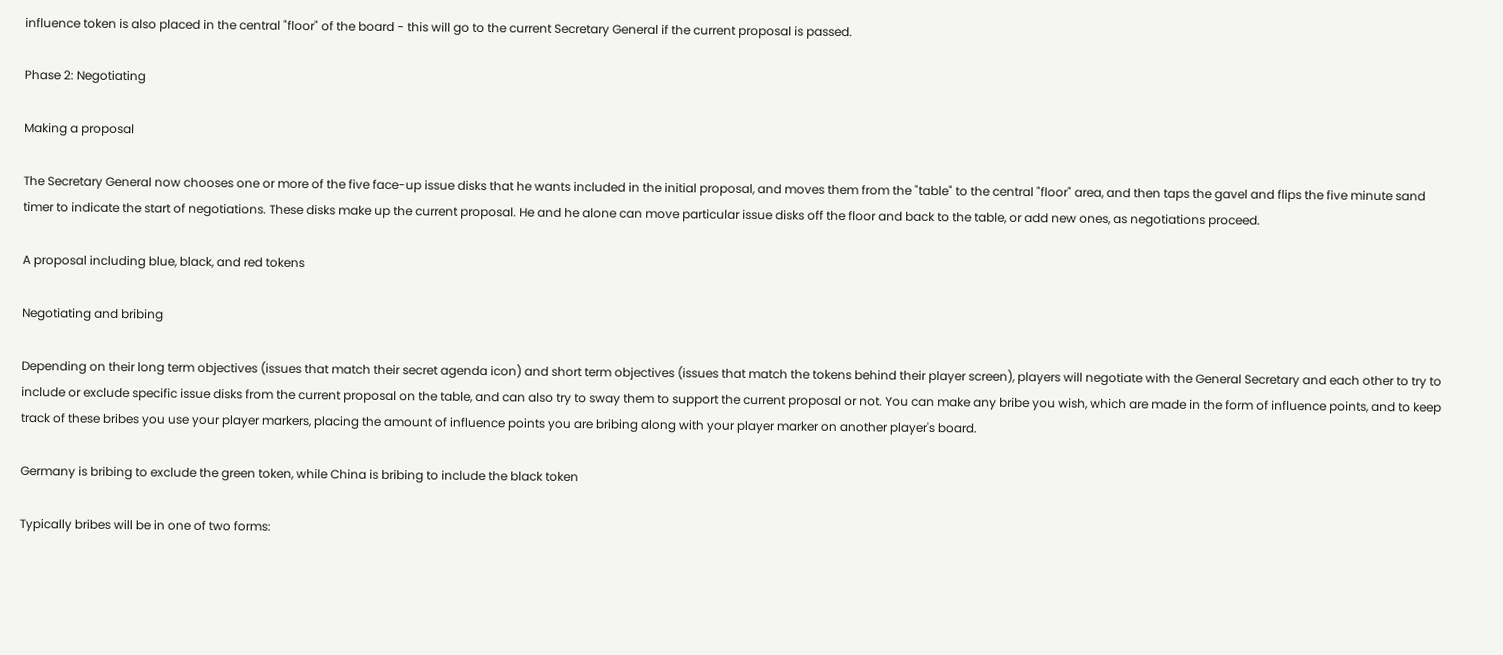influence token is also placed in the central "floor" of the board - this will go to the current Secretary General if the current proposal is passed.

Phase 2: Negotiating

Making a proposal

The Secretary General now chooses one or more of the five face-up issue disks that he wants included in the initial proposal, and moves them from the "table" to the central "floor" area, and then taps the gavel and flips the five minute sand timer to indicate the start of negotiations. These disks make up the current proposal. He and he alone can move particular issue disks off the floor and back to the table, or add new ones, as negotiations proceed.

A proposal including blue, black, and red tokens

Negotiating and bribing

Depending on their long term objectives (issues that match their secret agenda icon) and short term objectives (issues that match the tokens behind their player screen), players will negotiate with the General Secretary and each other to try to include or exclude specific issue disks from the current proposal on the table, and can also try to sway them to support the current proposal or not. You can make any bribe you wish, which are made in the form of influence points, and to keep track of these bribes you use your player markers, placing the amount of influence points you are bribing along with your player marker on another player's board.

Germany is bribing to exclude the green token, while China is bribing to include the black token

Typically bribes will be in one of two forms: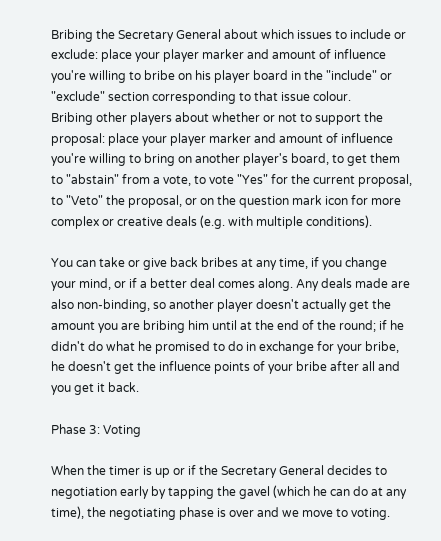Bribing the Secretary General about which issues to include or exclude: place your player marker and amount of influence you're willing to bribe on his player board in the "include" or "exclude" section corresponding to that issue colour.
Bribing other players about whether or not to support the proposal: place your player marker and amount of influence you're willing to bring on another player's board, to get them to "abstain" from a vote, to vote "Yes" for the current proposal, to "Veto" the proposal, or on the question mark icon for more complex or creative deals (e.g. with multiple conditions).

You can take or give back bribes at any time, if you change your mind, or if a better deal comes along. Any deals made are also non-binding, so another player doesn't actually get the amount you are bribing him until at the end of the round; if he didn't do what he promised to do in exchange for your bribe, he doesn't get the influence points of your bribe after all and you get it back.

Phase 3: Voting

When the timer is up or if the Secretary General decides to negotiation early by tapping the gavel (which he can do at any time), the negotiating phase is over and we move to voting.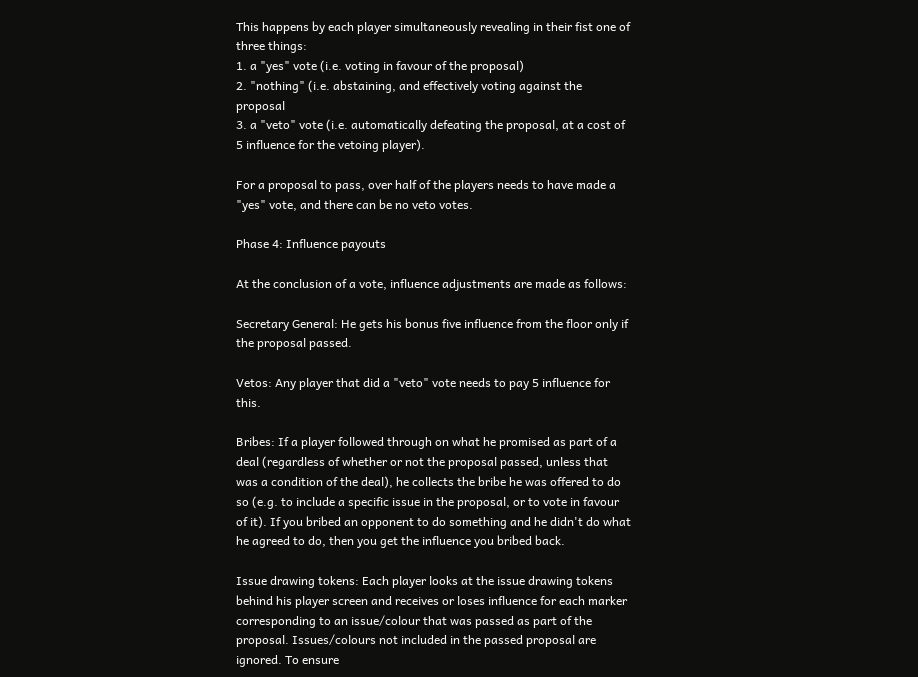This happens by each player simultaneously revealing in their fist one of three things:
1. a "yes" vote (i.e. voting in favour of the proposal)
2. "nothing" (i.e. abstaining, and effectively voting against the proposal
3. a "veto" vote (i.e. automatically defeating the proposal, at a cost of 5 influence for the vetoing player).

For a proposal to pass, over half of the players needs to have made a "yes" vote, and there can be no veto votes.

Phase 4: Influence payouts

At the conclusion of a vote, influence adjustments are made as follows:

Secretary General: He gets his bonus five influence from the floor only if the proposal passed.

Vetos: Any player that did a "veto" vote needs to pay 5 influence for this.

Bribes: If a player followed through on what he promised as part of a deal (regardless of whether or not the proposal passed, unless that was a condition of the deal), he collects the bribe he was offered to do so (e.g. to include a specific issue in the proposal, or to vote in favour of it). If you bribed an opponent to do something and he didn't do what he agreed to do, then you get the influence you bribed back.

Issue drawing tokens: Each player looks at the issue drawing tokens behind his player screen and receives or loses influence for each marker corresponding to an issue/colour that was passed as part of the proposal. Issues/colours not included in the passed proposal are ignored. To ensure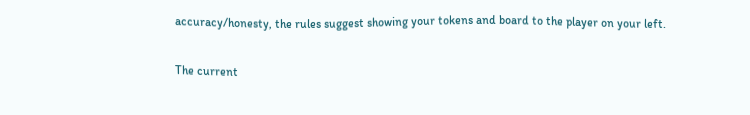accuracy/honesty, the rules suggest showing your tokens and board to the player on your left.

The current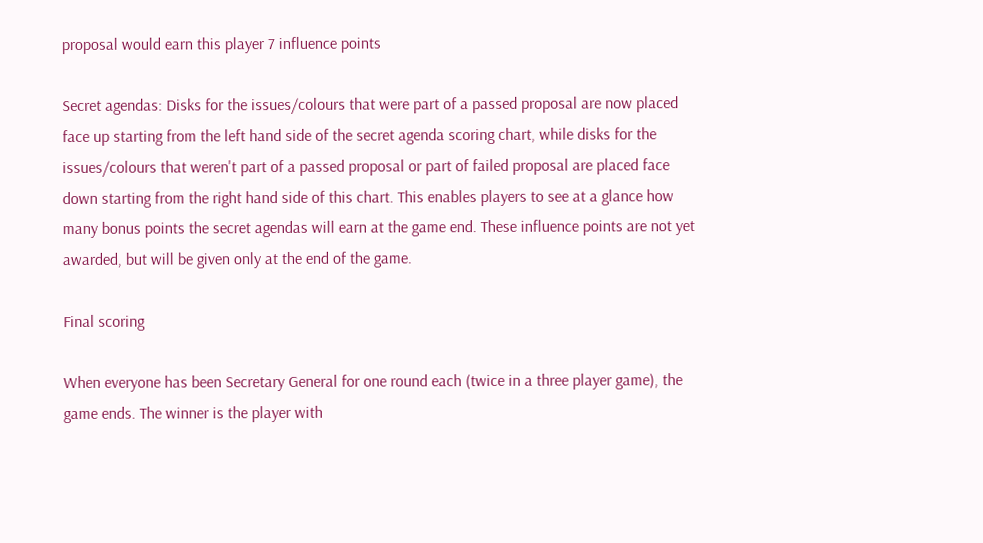proposal would earn this player 7 influence points

Secret agendas: Disks for the issues/colours that were part of a passed proposal are now placed face up starting from the left hand side of the secret agenda scoring chart, while disks for the issues/colours that weren't part of a passed proposal or part of failed proposal are placed face down starting from the right hand side of this chart. This enables players to see at a glance how many bonus points the secret agendas will earn at the game end. These influence points are not yet awarded, but will be given only at the end of the game.

Final scoring

When everyone has been Secretary General for one round each (twice in a three player game), the game ends. The winner is the player with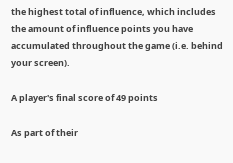the highest total of influence, which includes the amount of influence points you have accumulated throughout the game (i.e. behind your screen).

A player's final score of 49 points

As part of their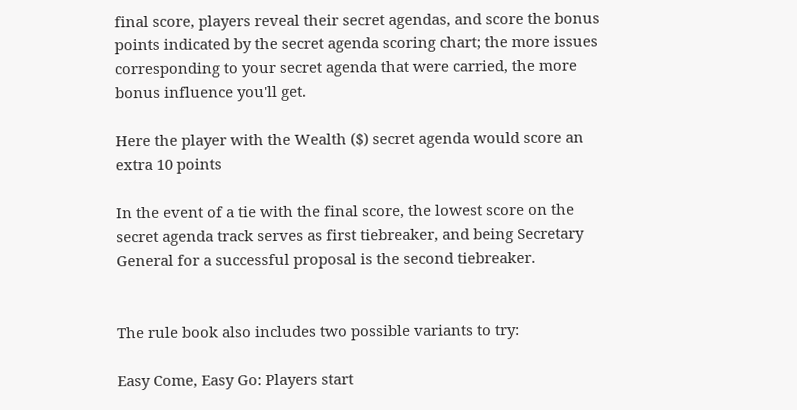final score, players reveal their secret agendas, and score the bonus points indicated by the secret agenda scoring chart; the more issues corresponding to your secret agenda that were carried, the more bonus influence you'll get.

Here the player with the Wealth ($) secret agenda would score an extra 10 points

In the event of a tie with the final score, the lowest score on the secret agenda track serves as first tiebreaker, and being Secretary General for a successful proposal is the second tiebreaker.


The rule book also includes two possible variants to try:

Easy Come, Easy Go: Players start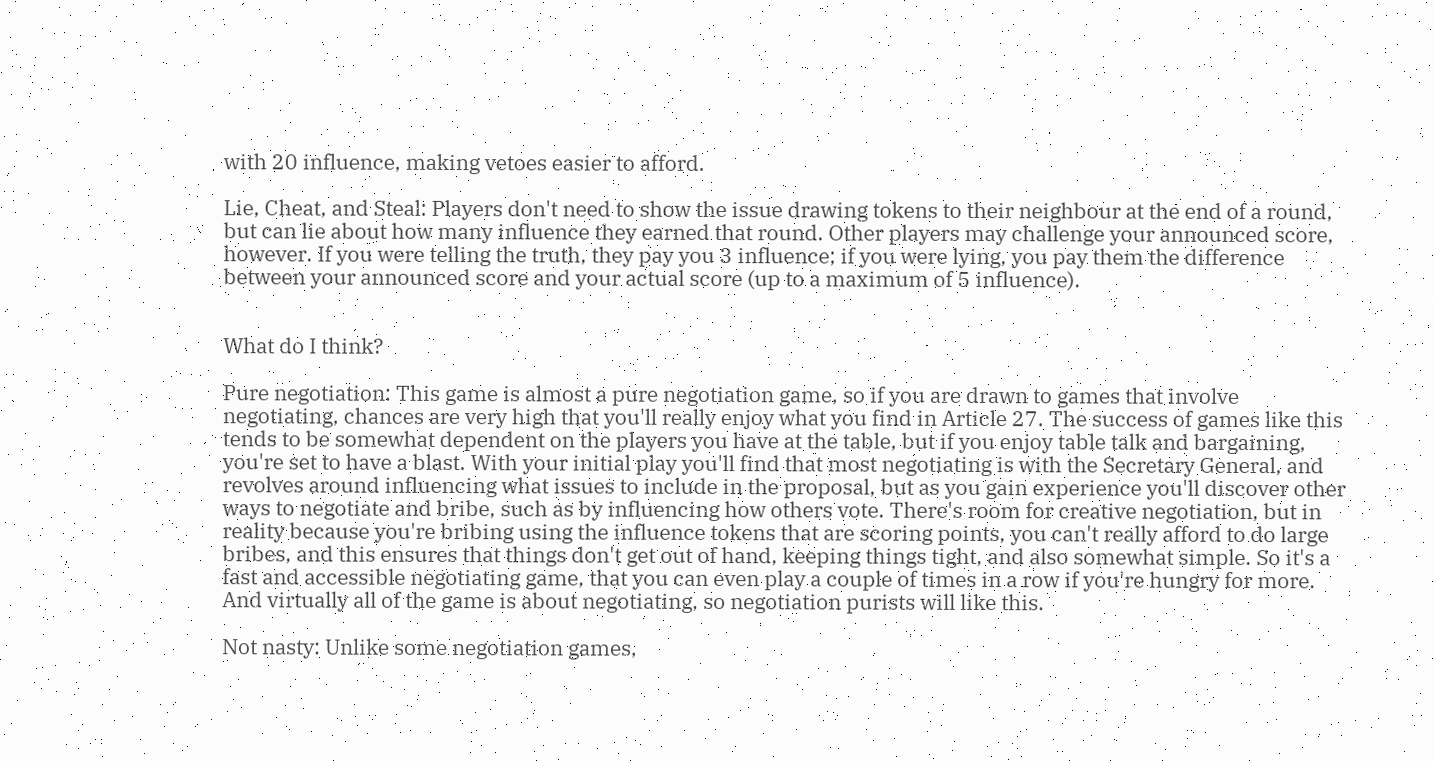with 20 influence, making vetoes easier to afford.

Lie, Cheat, and Steal: Players don't need to show the issue drawing tokens to their neighbour at the end of a round, but can lie about how many influence they earned that round. Other players may challenge your announced score, however. If you were telling the truth, they pay you 3 influence; if you were lying, you pay them the difference between your announced score and your actual score (up to a maximum of 5 influence).


What do I think?

Pure negotiation: This game is almost a pure negotiation game, so if you are drawn to games that involve negotiating, chances are very high that you'll really enjoy what you find in Article 27. The success of games like this tends to be somewhat dependent on the players you have at the table, but if you enjoy table talk and bargaining, you're set to have a blast. With your initial play you'll find that most negotiating is with the Secretary General, and revolves around influencing what issues to include in the proposal, but as you gain experience you'll discover other ways to negotiate and bribe, such as by influencing how others vote. There's room for creative negotiation, but in reality because you're bribing using the influence tokens that are scoring points, you can't really afford to do large bribes, and this ensures that things don't get out of hand, keeping things tight, and also somewhat simple. So it's a fast and accessible negotiating game, that you can even play a couple of times in a row if you're hungry for more. And virtually all of the game is about negotiating, so negotiation purists will like this.

Not nasty: Unlike some negotiation games,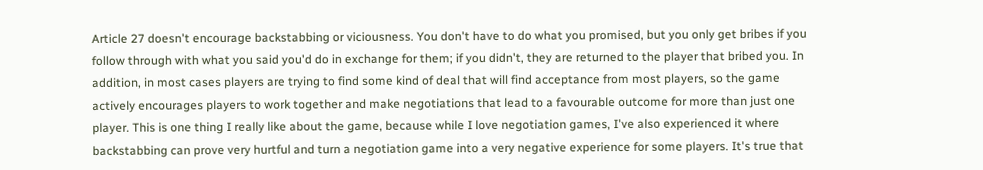Article 27 doesn't encourage backstabbing or viciousness. You don't have to do what you promised, but you only get bribes if you follow through with what you said you'd do in exchange for them; if you didn't, they are returned to the player that bribed you. In addition, in most cases players are trying to find some kind of deal that will find acceptance from most players, so the game actively encourages players to work together and make negotiations that lead to a favourable outcome for more than just one player. This is one thing I really like about the game, because while I love negotiation games, I've also experienced it where backstabbing can prove very hurtful and turn a negotiation game into a very negative experience for some players. It's true that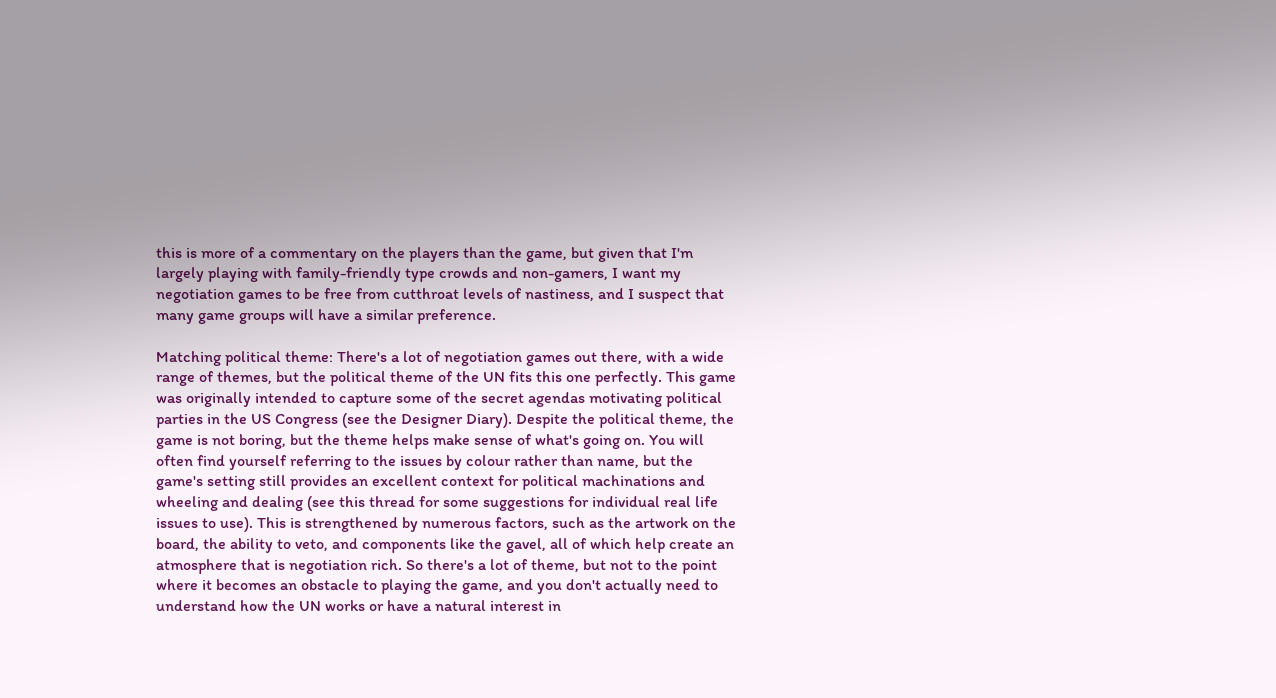this is more of a commentary on the players than the game, but given that I'm largely playing with family-friendly type crowds and non-gamers, I want my negotiation games to be free from cutthroat levels of nastiness, and I suspect that many game groups will have a similar preference.

Matching political theme: There's a lot of negotiation games out there, with a wide range of themes, but the political theme of the UN fits this one perfectly. This game was originally intended to capture some of the secret agendas motivating political parties in the US Congress (see the Designer Diary). Despite the political theme, the game is not boring, but the theme helps make sense of what's going on. You will often find yourself referring to the issues by colour rather than name, but the game's setting still provides an excellent context for political machinations and wheeling and dealing (see this thread for some suggestions for individual real life issues to use). This is strengthened by numerous factors, such as the artwork on the board, the ability to veto, and components like the gavel, all of which help create an atmosphere that is negotiation rich. So there's a lot of theme, but not to the point where it becomes an obstacle to playing the game, and you don't actually need to understand how the UN works or have a natural interest in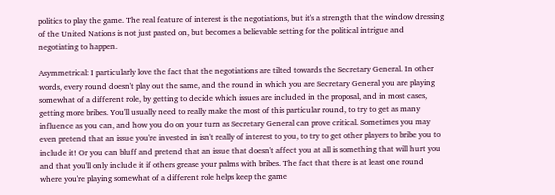politics to play the game. The real feature of interest is the negotiations, but it's a strength that the window dressing of the United Nations is not just pasted on, but becomes a believable setting for the political intrigue and negotiating to happen.

Asymmetrical: I particularly love the fact that the negotiations are tilted towards the Secretary General. In other words, every round doesn't play out the same, and the round in which you are Secretary General you are playing somewhat of a different role, by getting to decide which issues are included in the proposal, and in most cases, getting more bribes. You'll usually need to really make the most of this particular round, to try to get as many influence as you can, and how you do on your turn as Secretary General can prove critical. Sometimes you may even pretend that an issue you're invested in isn't really of interest to you, to try to get other players to bribe you to include it! Or you can bluff and pretend that an issue that doesn't affect you at all is something that will hurt you and that you'll only include it if others grease your palms with bribes. The fact that there is at least one round where you're playing somewhat of a different role helps keep the game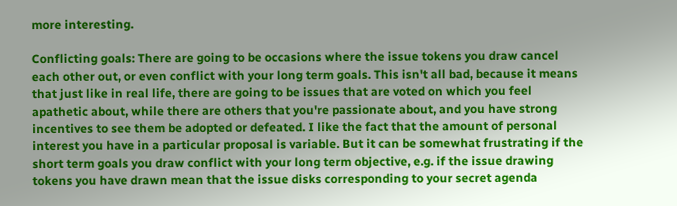more interesting.

Conflicting goals: There are going to be occasions where the issue tokens you draw cancel each other out, or even conflict with your long term goals. This isn't all bad, because it means that just like in real life, there are going to be issues that are voted on which you feel apathetic about, while there are others that you're passionate about, and you have strong incentives to see them be adopted or defeated. I like the fact that the amount of personal interest you have in a particular proposal is variable. But it can be somewhat frustrating if the short term goals you draw conflict with your long term objective, e.g. if the issue drawing tokens you have drawn mean that the issue disks corresponding to your secret agenda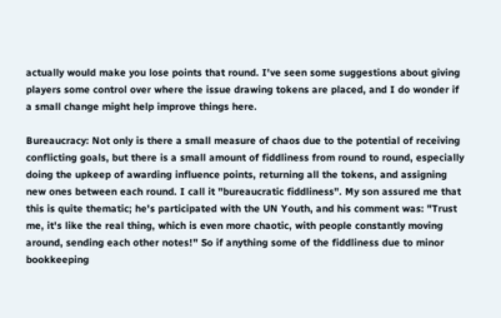actually would make you lose points that round. I've seen some suggestions about giving players some control over where the issue drawing tokens are placed, and I do wonder if a small change might help improve things here.

Bureaucracy: Not only is there a small measure of chaos due to the potential of receiving conflicting goals, but there is a small amount of fiddliness from round to round, especially doing the upkeep of awarding influence points, returning all the tokens, and assigning new ones between each round. I call it "bureaucratic fiddliness". My son assured me that this is quite thematic; he's participated with the UN Youth, and his comment was: "Trust me, it's like the real thing, which is even more chaotic, with people constantly moving around, sending each other notes!" So if anything some of the fiddliness due to minor bookkeeping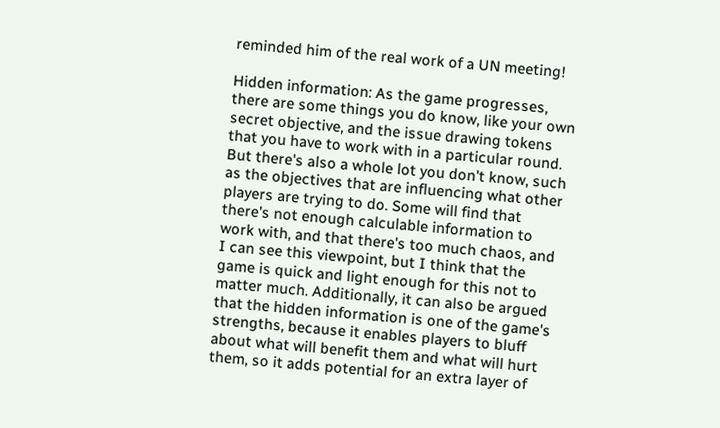reminded him of the real work of a UN meeting!

Hidden information: As the game progresses, there are some things you do know, like your own secret objective, and the issue drawing tokens that you have to work with in a particular round. But there's also a whole lot you don't know, such as the objectives that are influencing what other players are trying to do. Some will find that there's not enough calculable information to work with, and that there's too much chaos, and I can see this viewpoint, but I think that the game is quick and light enough for this not to matter much. Additionally, it can also be argued that the hidden information is one of the game's strengths, because it enables players to bluff about what will benefit them and what will hurt them, so it adds potential for an extra layer of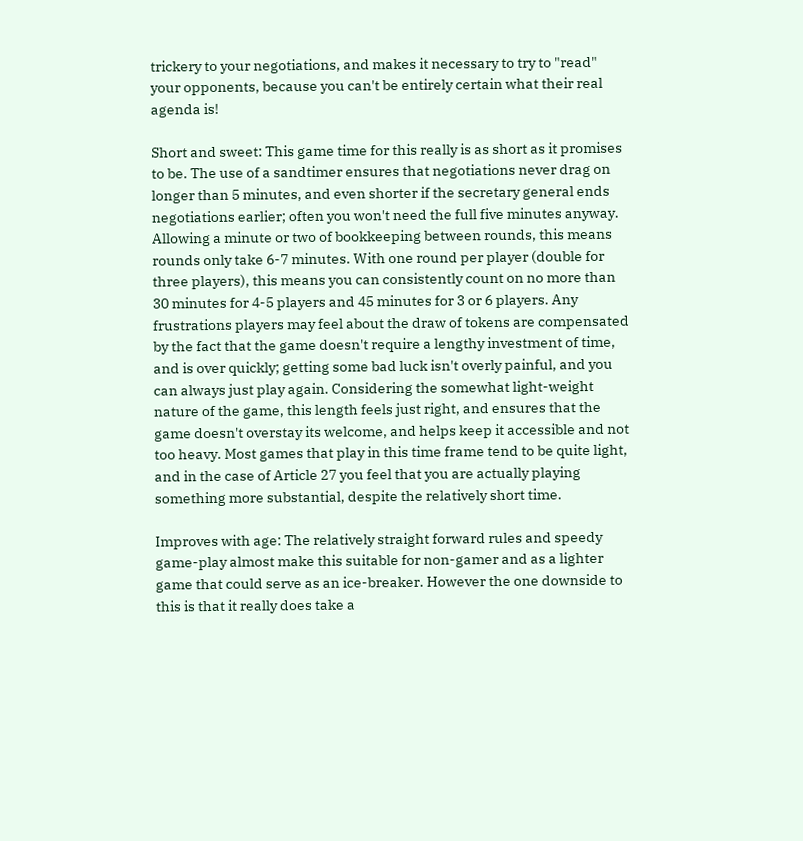trickery to your negotiations, and makes it necessary to try to "read" your opponents, because you can't be entirely certain what their real agenda is!

Short and sweet: This game time for this really is as short as it promises to be. The use of a sandtimer ensures that negotiations never drag on longer than 5 minutes, and even shorter if the secretary general ends negotiations earlier; often you won't need the full five minutes anyway. Allowing a minute or two of bookkeeping between rounds, this means rounds only take 6-7 minutes. With one round per player (double for three players), this means you can consistently count on no more than 30 minutes for 4-5 players and 45 minutes for 3 or 6 players. Any frustrations players may feel about the draw of tokens are compensated by the fact that the game doesn't require a lengthy investment of time, and is over quickly; getting some bad luck isn't overly painful, and you can always just play again. Considering the somewhat light-weight nature of the game, this length feels just right, and ensures that the game doesn't overstay its welcome, and helps keep it accessible and not too heavy. Most games that play in this time frame tend to be quite light, and in the case of Article 27 you feel that you are actually playing something more substantial, despite the relatively short time.

Improves with age: The relatively straight forward rules and speedy game-play almost make this suitable for non-gamer and as a lighter game that could serve as an ice-breaker. However the one downside to this is that it really does take a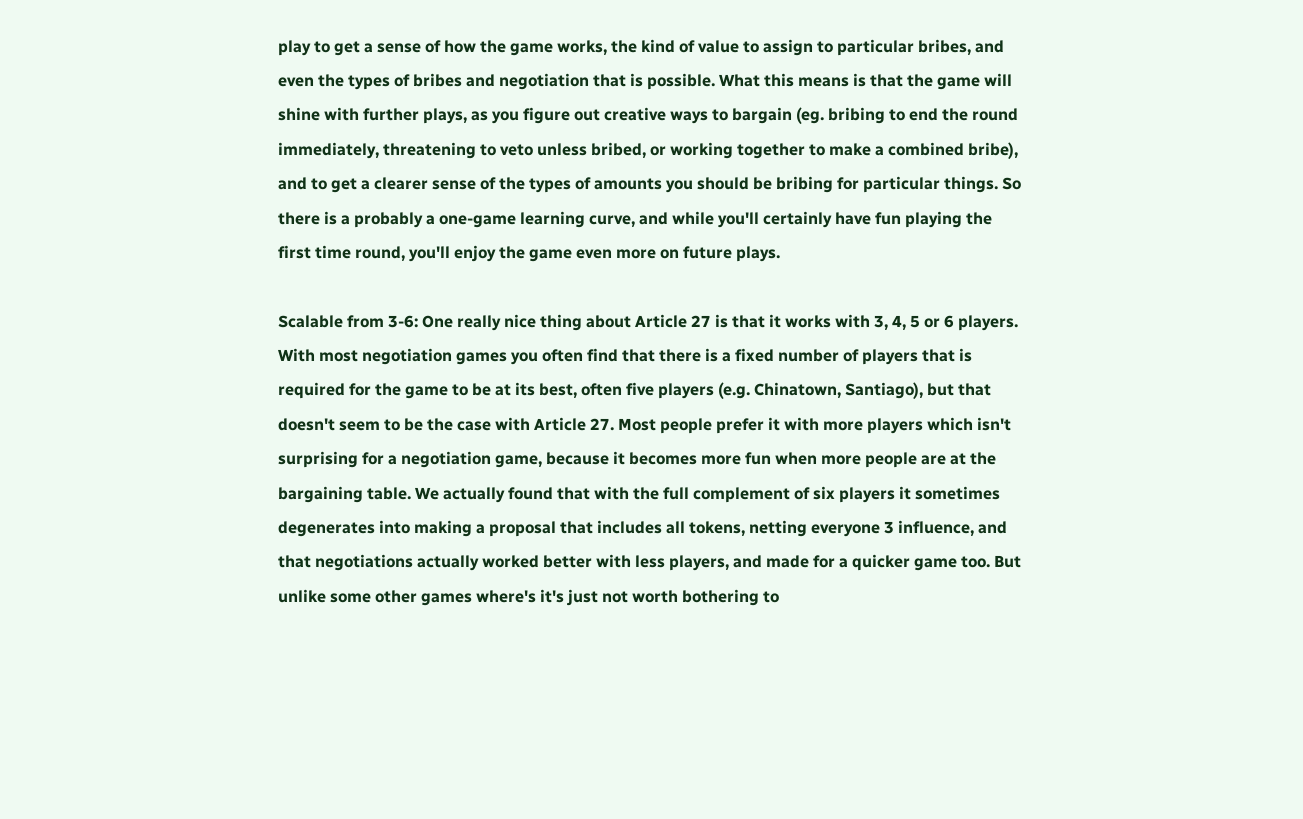play to get a sense of how the game works, the kind of value to assign to particular bribes, and even the types of bribes and negotiation that is possible. What this means is that the game will shine with further plays, as you figure out creative ways to bargain (eg. bribing to end the round immediately, threatening to veto unless bribed, or working together to make a combined bribe), and to get a clearer sense of the types of amounts you should be bribing for particular things. So there is a probably a one-game learning curve, and while you'll certainly have fun playing the first time round, you'll enjoy the game even more on future plays.

Scalable from 3-6: One really nice thing about Article 27 is that it works with 3, 4, 5 or 6 players. With most negotiation games you often find that there is a fixed number of players that is required for the game to be at its best, often five players (e.g. Chinatown, Santiago), but that doesn't seem to be the case with Article 27. Most people prefer it with more players which isn't surprising for a negotiation game, because it becomes more fun when more people are at the bargaining table. We actually found that with the full complement of six players it sometimes degenerates into making a proposal that includes all tokens, netting everyone 3 influence, and that negotiations actually worked better with less players, and made for a quicker game too. But unlike some other games where's it's just not worth bothering to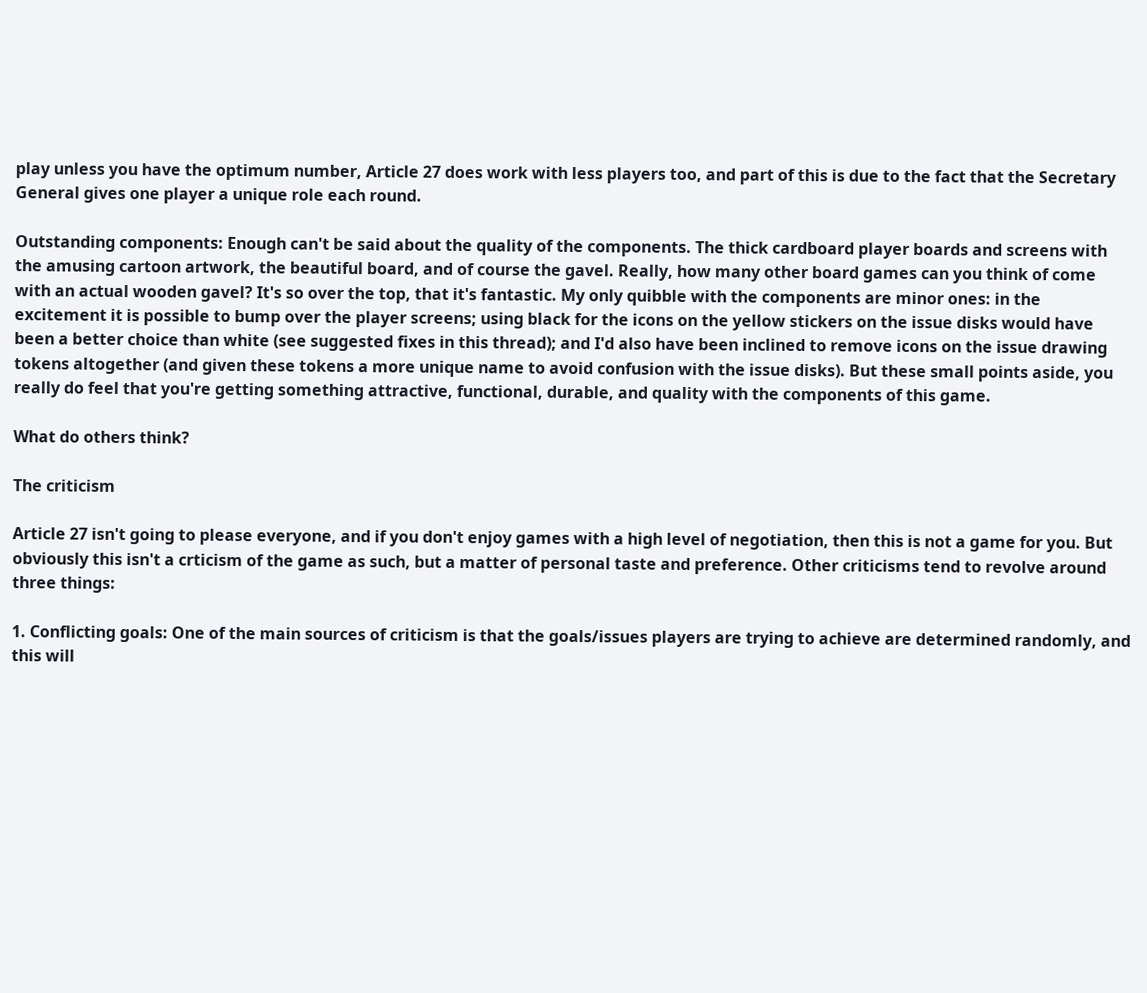play unless you have the optimum number, Article 27 does work with less players too, and part of this is due to the fact that the Secretary General gives one player a unique role each round.

Outstanding components: Enough can't be said about the quality of the components. The thick cardboard player boards and screens with the amusing cartoon artwork, the beautiful board, and of course the gavel. Really, how many other board games can you think of come with an actual wooden gavel? It's so over the top, that it's fantastic. My only quibble with the components are minor ones: in the excitement it is possible to bump over the player screens; using black for the icons on the yellow stickers on the issue disks would have been a better choice than white (see suggested fixes in this thread); and I'd also have been inclined to remove icons on the issue drawing tokens altogether (and given these tokens a more unique name to avoid confusion with the issue disks). But these small points aside, you really do feel that you're getting something attractive, functional, durable, and quality with the components of this game.

What do others think?

The criticism

Article 27 isn't going to please everyone, and if you don't enjoy games with a high level of negotiation, then this is not a game for you. But obviously this isn't a crticism of the game as such, but a matter of personal taste and preference. Other criticisms tend to revolve around three things:

1. Conflicting goals: One of the main sources of criticism is that the goals/issues players are trying to achieve are determined randomly, and this will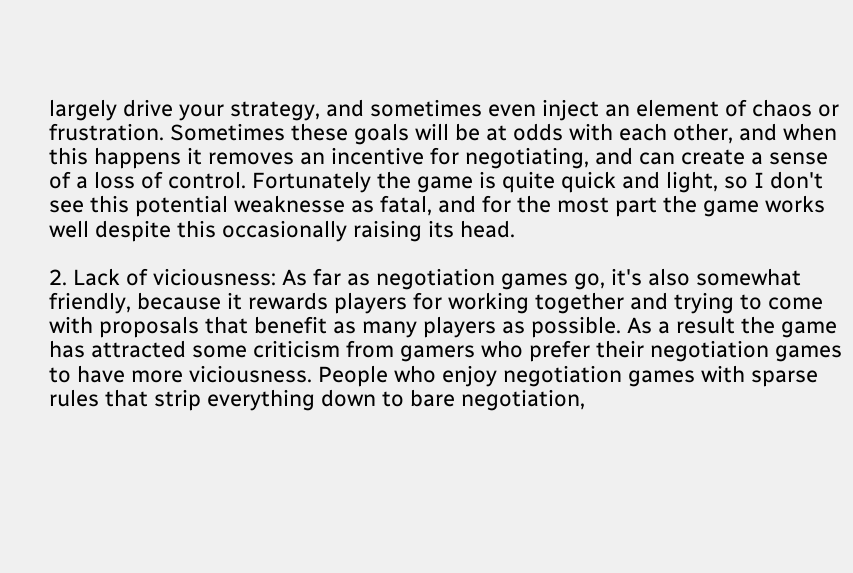largely drive your strategy, and sometimes even inject an element of chaos or frustration. Sometimes these goals will be at odds with each other, and when this happens it removes an incentive for negotiating, and can create a sense of a loss of control. Fortunately the game is quite quick and light, so I don't see this potential weaknesse as fatal, and for the most part the game works well despite this occasionally raising its head.

2. Lack of viciousness: As far as negotiation games go, it's also somewhat friendly, because it rewards players for working together and trying to come with proposals that benefit as many players as possible. As a result the game has attracted some criticism from gamers who prefer their negotiation games to have more viciousness. People who enjoy negotiation games with sparse rules that strip everything down to bare negotiation,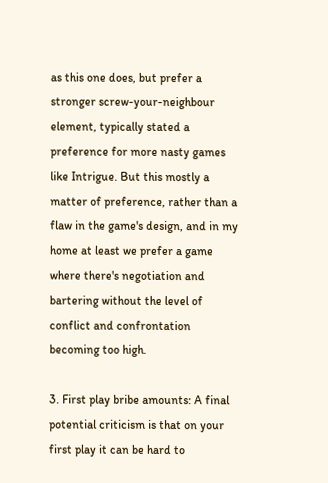as this one does, but prefer a stronger screw-your-neighbour element, typically stated a preference for more nasty games like Intrigue. But this mostly a matter of preference, rather than a flaw in the game's design, and in my home at least we prefer a game where there's negotiation and bartering without the level of conflict and confrontation becoming too high.

3. First play bribe amounts: A final potential criticism is that on your first play it can be hard to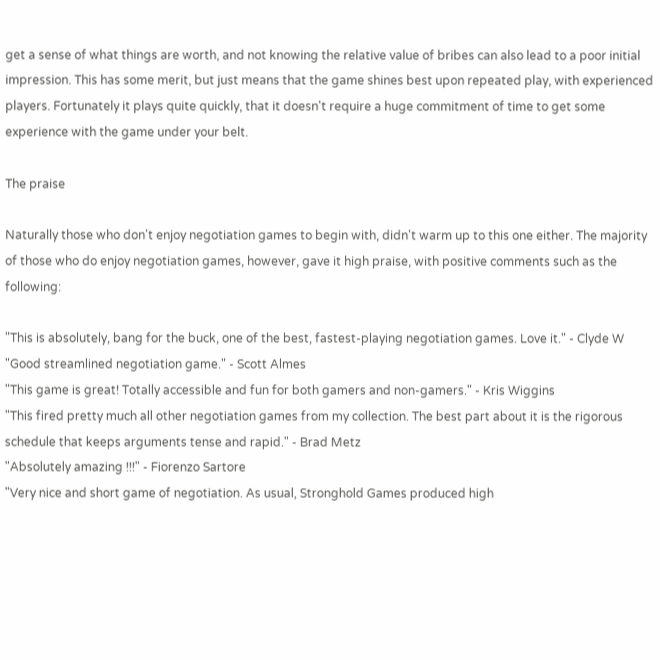get a sense of what things are worth, and not knowing the relative value of bribes can also lead to a poor initial impression. This has some merit, but just means that the game shines best upon repeated play, with experienced players. Fortunately it plays quite quickly, that it doesn't require a huge commitment of time to get some experience with the game under your belt.

The praise

Naturally those who don't enjoy negotiation games to begin with, didn't warm up to this one either. The majority of those who do enjoy negotiation games, however, gave it high praise, with positive comments such as the following:

"This is absolutely, bang for the buck, one of the best, fastest-playing negotiation games. Love it." - Clyde W
"Good streamlined negotiation game." - Scott Almes
"This game is great! Totally accessible and fun for both gamers and non-gamers." - Kris Wiggins
"This fired pretty much all other negotiation games from my collection. The best part about it is the rigorous schedule that keeps arguments tense and rapid." - Brad Metz
"Absolutely amazing !!!" - Fiorenzo Sartore
"Very nice and short game of negotiation. As usual, Stronghold Games produced high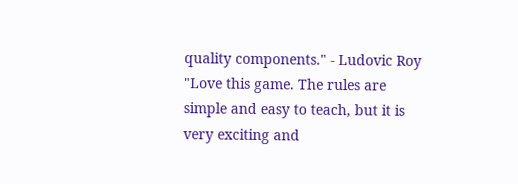quality components." - Ludovic Roy
"Love this game. The rules are simple and easy to teach, but it is very exciting and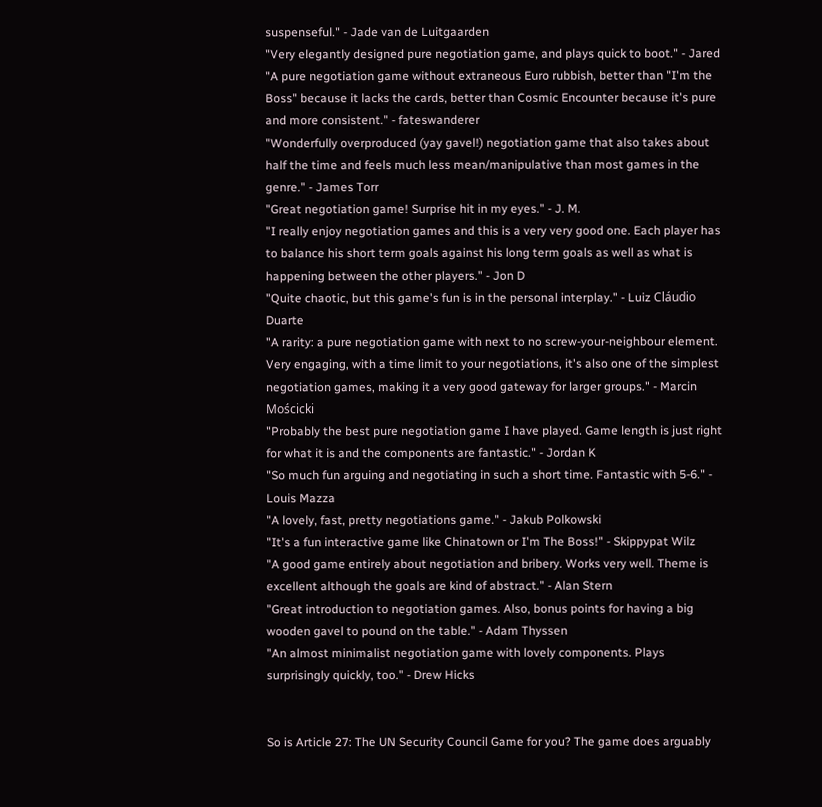suspenseful." - Jade van de Luitgaarden
"Very elegantly designed pure negotiation game, and plays quick to boot." - Jared
"A pure negotiation game without extraneous Euro rubbish, better than "I'm the Boss" because it lacks the cards, better than Cosmic Encounter because it's pure and more consistent." - fateswanderer
"Wonderfully overproduced (yay gavel!) negotiation game that also takes about half the time and feels much less mean/manipulative than most games in the genre." - James Torr
"Great negotiation game! Surprise hit in my eyes." - J. M.
"I really enjoy negotiation games and this is a very very good one. Each player has to balance his short term goals against his long term goals as well as what is happening between the other players." - Jon D
"Quite chaotic, but this game's fun is in the personal interplay." - Luiz Cláudio Duarte
"A rarity: a pure negotiation game with next to no screw-your-neighbour element. Very engaging, with a time limit to your negotiations, it's also one of the simplest negotiation games, making it a very good gateway for larger groups." - Marcin Mościcki
"Probably the best pure negotiation game I have played. Game length is just right for what it is and the components are fantastic." - Jordan K
"So much fun arguing and negotiating in such a short time. Fantastic with 5-6." - Louis Mazza
"A lovely, fast, pretty negotiations game." - Jakub Polkowski
"It's a fun interactive game like Chinatown or I'm The Boss!" - Skippypat Wilz
"A good game entirely about negotiation and bribery. Works very well. Theme is excellent although the goals are kind of abstract." - Alan Stern
"Great introduction to negotiation games. Also, bonus points for having a big wooden gavel to pound on the table." - Adam Thyssen
"An almost minimalist negotiation game with lovely components. Plays surprisingly quickly, too." - Drew Hicks


So is Article 27: The UN Security Council Game for you? The game does arguably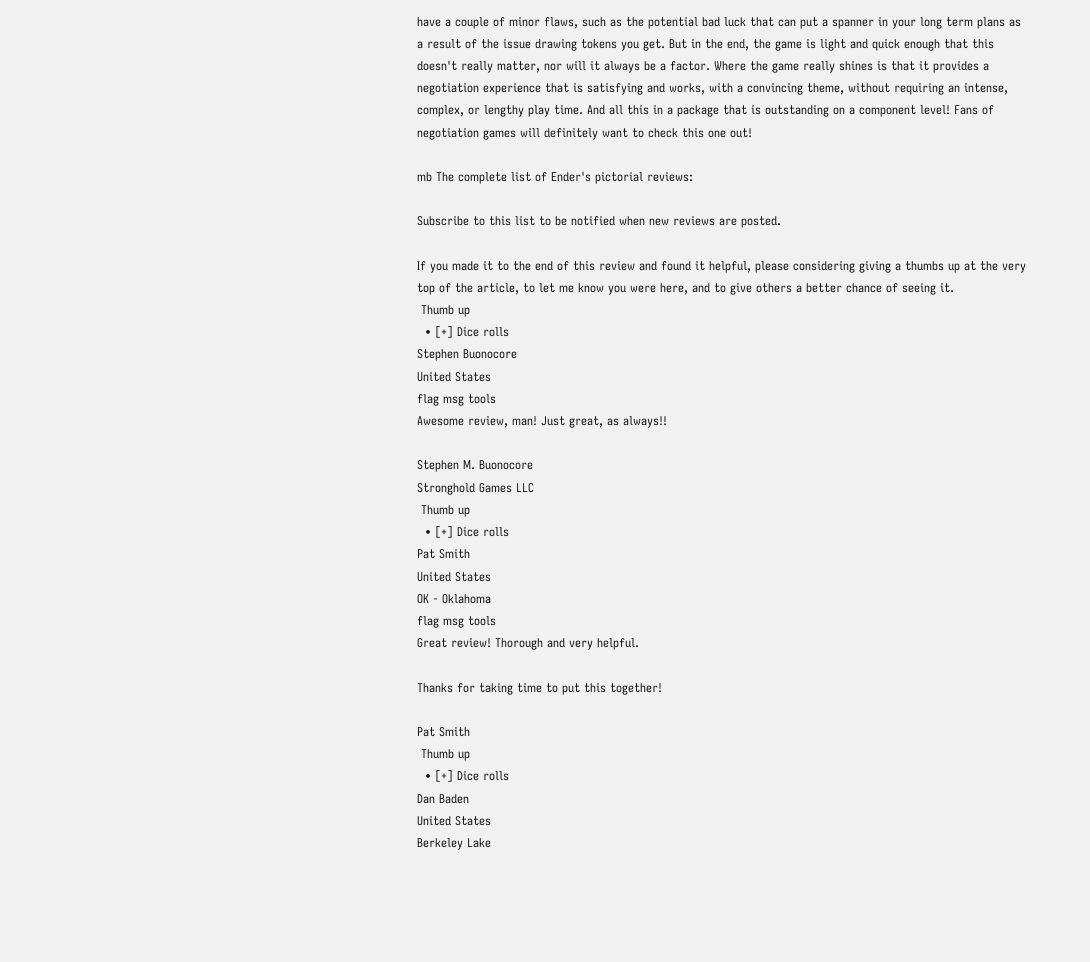have a couple of minor flaws, such as the potential bad luck that can put a spanner in your long term plans as a result of the issue drawing tokens you get. But in the end, the game is light and quick enough that this doesn't really matter, nor will it always be a factor. Where the game really shines is that it provides a negotiation experience that is satisfying and works, with a convincing theme, without requiring an intense, complex, or lengthy play time. And all this in a package that is outstanding on a component level! Fans of negotiation games will definitely want to check this one out!

mb The complete list of Ender's pictorial reviews:

Subscribe to this list to be notified when new reviews are posted.

If you made it to the end of this review and found it helpful, please considering giving a thumbs up at the very top of the article, to let me know you were here, and to give others a better chance of seeing it.
 Thumb up
  • [+] Dice rolls
Stephen Buonocore
United States
flag msg tools
Awesome review, man! Just great, as always!!

Stephen M. Buonocore
Stronghold Games LLC
 Thumb up
  • [+] Dice rolls
Pat Smith
United States
OK - Oklahoma
flag msg tools
Great review! Thorough and very helpful.

Thanks for taking time to put this together!

Pat Smith
 Thumb up
  • [+] Dice rolls
Dan Baden
United States
Berkeley Lake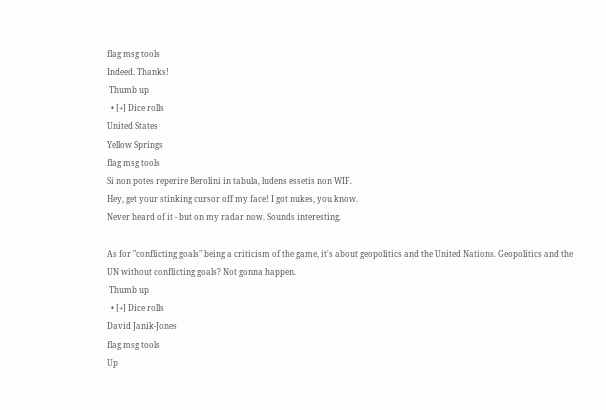flag msg tools
Indeed. Thanks!
 Thumb up
  • [+] Dice rolls
United States
Yellow Springs
flag msg tools
Si non potes reperire Berolini in tabula, ludens essetis non WIF.
Hey, get your stinking cursor off my face! I got nukes, you know.
Never heard of it - but on my radar now. Sounds interesting.

As for "conflicting goals" being a criticism of the game, it's about geopolitics and the United Nations. Geopolitics and the UN without conflicting goals? Not gonna happen.
 Thumb up
  • [+] Dice rolls
David Janik-Jones
flag msg tools
Up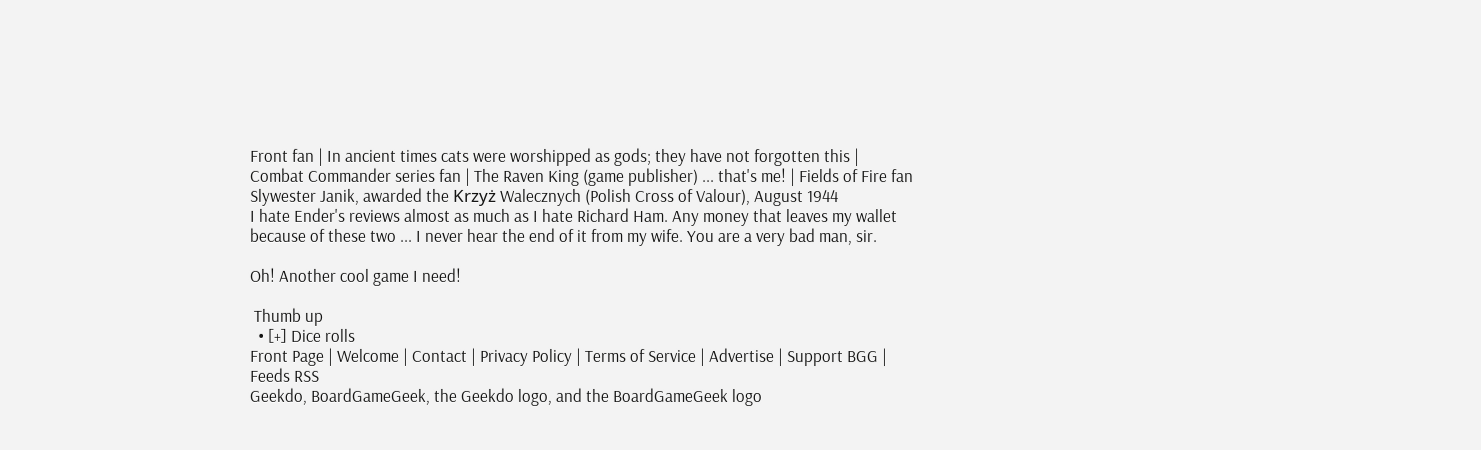Front fan | In ancient times cats were worshipped as gods; they have not forgotten this | Combat Commander series fan | The Raven King (game publisher) ... that's me! | Fields of Fire fan
Slywester Janik, awarded the Krzyż Walecznych (Polish Cross of Valour), August 1944
I hate Ender's reviews almost as much as I hate Richard Ham. Any money that leaves my wallet because of these two ... I never hear the end of it from my wife. You are a very bad man, sir.

Oh! Another cool game I need!

 Thumb up
  • [+] Dice rolls
Front Page | Welcome | Contact | Privacy Policy | Terms of Service | Advertise | Support BGG | Feeds RSS
Geekdo, BoardGameGeek, the Geekdo logo, and the BoardGameGeek logo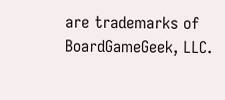are trademarks of BoardGameGeek, LLC.